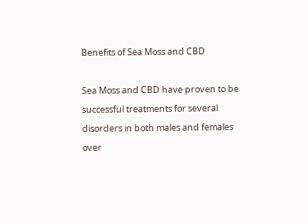Benefits of Sea Moss and CBD

Sea Moss and CBD have proven to be successful treatments for several disorders in both males and females over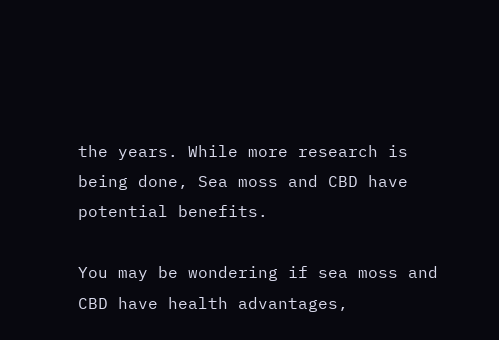the years. While more research is being done, Sea moss and CBD have potential benefits.

You may be wondering if sea moss and CBD have health advantages,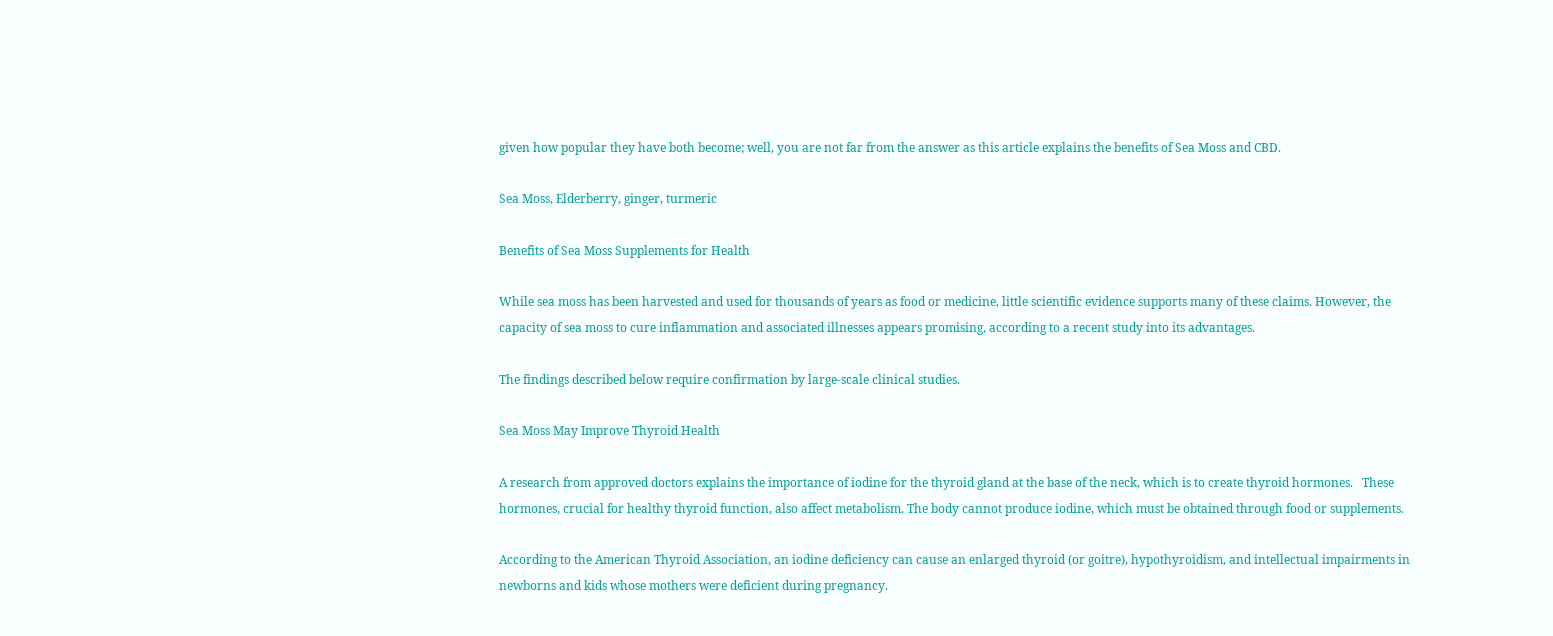given how popular they have both become; well, you are not far from the answer as this article explains the benefits of Sea Moss and CBD.

Sea Moss, Elderberry, ginger, turmeric

Benefits of Sea Moss Supplements for Health

While sea moss has been harvested and used for thousands of years as food or medicine, little scientific evidence supports many of these claims. However, the capacity of sea moss to cure inflammation and associated illnesses appears promising, according to a recent study into its advantages.

The findings described below require confirmation by large-scale clinical studies.

Sea Moss May Improve Thyroid Health

A research from approved doctors explains the importance of iodine for the thyroid gland at the base of the neck, which is to create thyroid hormones.   These hormones, crucial for healthy thyroid function, also affect metabolism. The body cannot produce iodine, which must be obtained through food or supplements.

According to the American Thyroid Association, an iodine deficiency can cause an enlarged thyroid (or goitre), hypothyroidism, and intellectual impairments in newborns and kids whose mothers were deficient during pregnancy.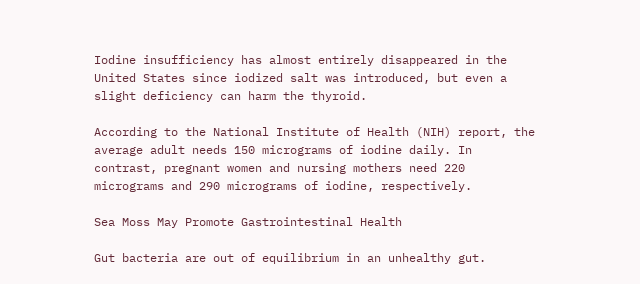Iodine insufficiency has almost entirely disappeared in the United States since iodized salt was introduced, but even a slight deficiency can harm the thyroid.

According to the National Institute of Health (NIH) report, the average adult needs 150 micrograms of iodine daily. In contrast, pregnant women and nursing mothers need 220 micrograms and 290 micrograms of iodine, respectively.

Sea Moss May Promote Gastrointestinal Health

Gut bacteria are out of equilibrium in an unhealthy gut.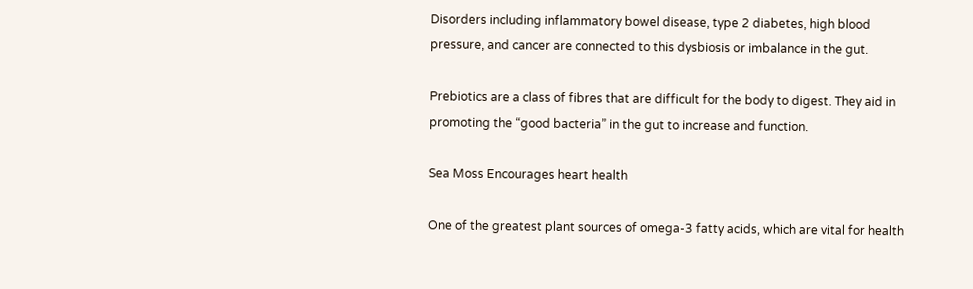Disorders including inflammatory bowel disease, type 2 diabetes, high blood pressure, and cancer are connected to this dysbiosis or imbalance in the gut.

Prebiotics are a class of fibres that are difficult for the body to digest. They aid in promoting the “good bacteria” in the gut to increase and function.

Sea Moss Encourages heart health

One of the greatest plant sources of omega-3 fatty acids, which are vital for health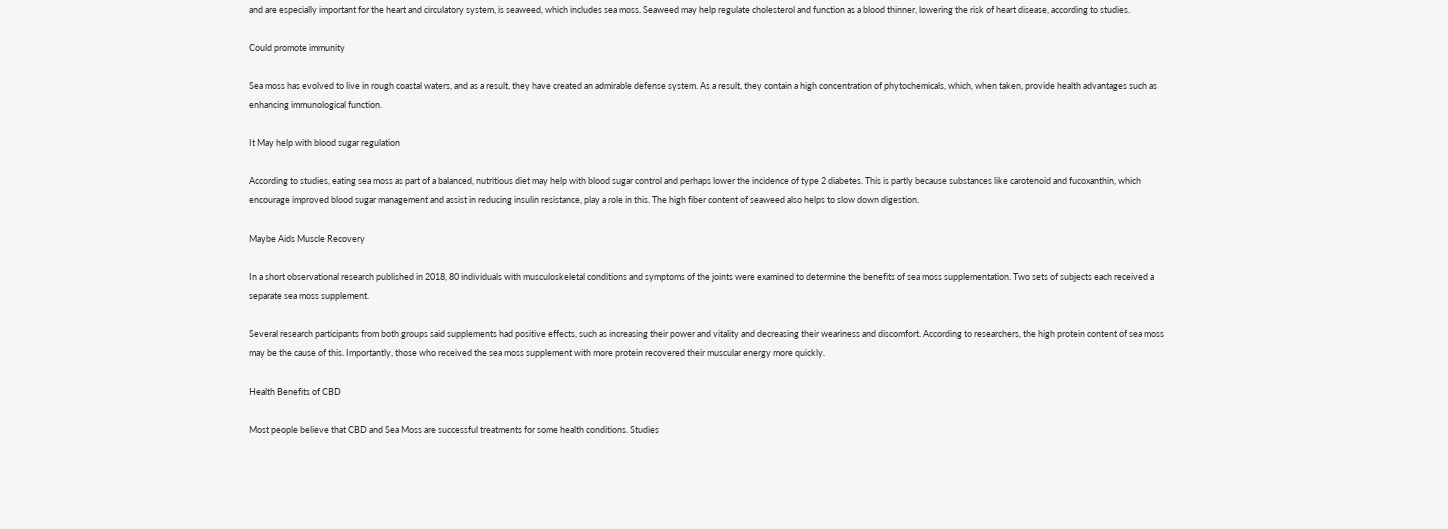and are especially important for the heart and circulatory system, is seaweed, which includes sea moss. Seaweed may help regulate cholesterol and function as a blood thinner, lowering the risk of heart disease, according to studies.

Could promote immunity

Sea moss has evolved to live in rough coastal waters, and as a result, they have created an admirable defense system. As a result, they contain a high concentration of phytochemicals, which, when taken, provide health advantages such as enhancing immunological function.

It May help with blood sugar regulation

According to studies, eating sea moss as part of a balanced, nutritious diet may help with blood sugar control and perhaps lower the incidence of type 2 diabetes. This is partly because substances like carotenoid and fucoxanthin, which encourage improved blood sugar management and assist in reducing insulin resistance, play a role in this. The high fiber content of seaweed also helps to slow down digestion.

Maybe Aids Muscle Recovery

In a short observational research published in 2018, 80 individuals with musculoskeletal conditions and symptoms of the joints were examined to determine the benefits of sea moss supplementation. Two sets of subjects each received a separate sea moss supplement.

Several research participants from both groups said supplements had positive effects, such as increasing their power and vitality and decreasing their weariness and discomfort. According to researchers, the high protein content of sea moss may be the cause of this. Importantly, those who received the sea moss supplement with more protein recovered their muscular energy more quickly.

Health Benefits of CBD

Most people believe that CBD and Sea Moss are successful treatments for some health conditions. Studies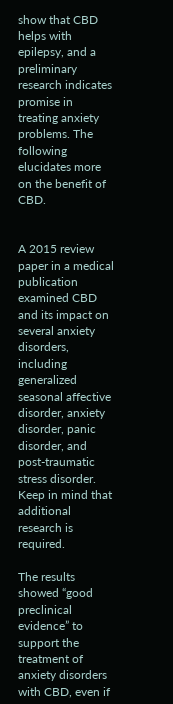show that CBD helps with epilepsy, and a preliminary research indicates promise in treating anxiety problems. The following elucidates more on the benefit of CBD.


A 2015 review paper in a medical publication examined CBD and its impact on several anxiety disorders, including generalized seasonal affective disorder, anxiety disorder, panic disorder, and post-traumatic stress disorder. Keep in mind that additional research is required.

The results showed “good preclinical evidence” to support the treatment of anxiety disorders with CBD, even if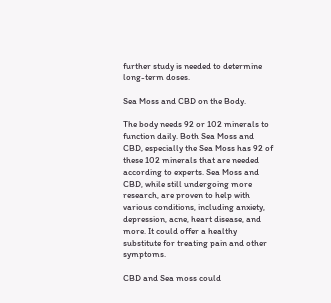further study is needed to determine long-term doses.

Sea Moss and CBD on the Body.

The body needs 92 or 102 minerals to function daily. Both Sea Moss and CBD, especially the Sea Moss has 92 of these 102 minerals that are needed according to experts. Sea Moss and CBD, while still undergoing more research, are proven to help with various conditions, including anxiety, depression, acne, heart disease, and more. It could offer a healthy substitute for treating pain and other symptoms.

CBD and Sea moss could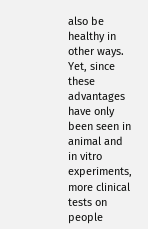also be healthy in other ways. Yet, since these advantages have only been seen in animal and in vitro experiments, more clinical tests on people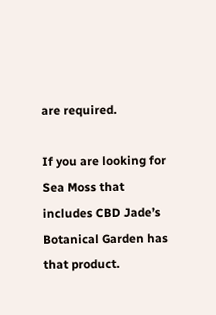are required.

If you are looking for Sea Moss that includes CBD Jade’s Botanical Garden has that product.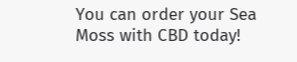You can order your Sea Moss with CBD today!